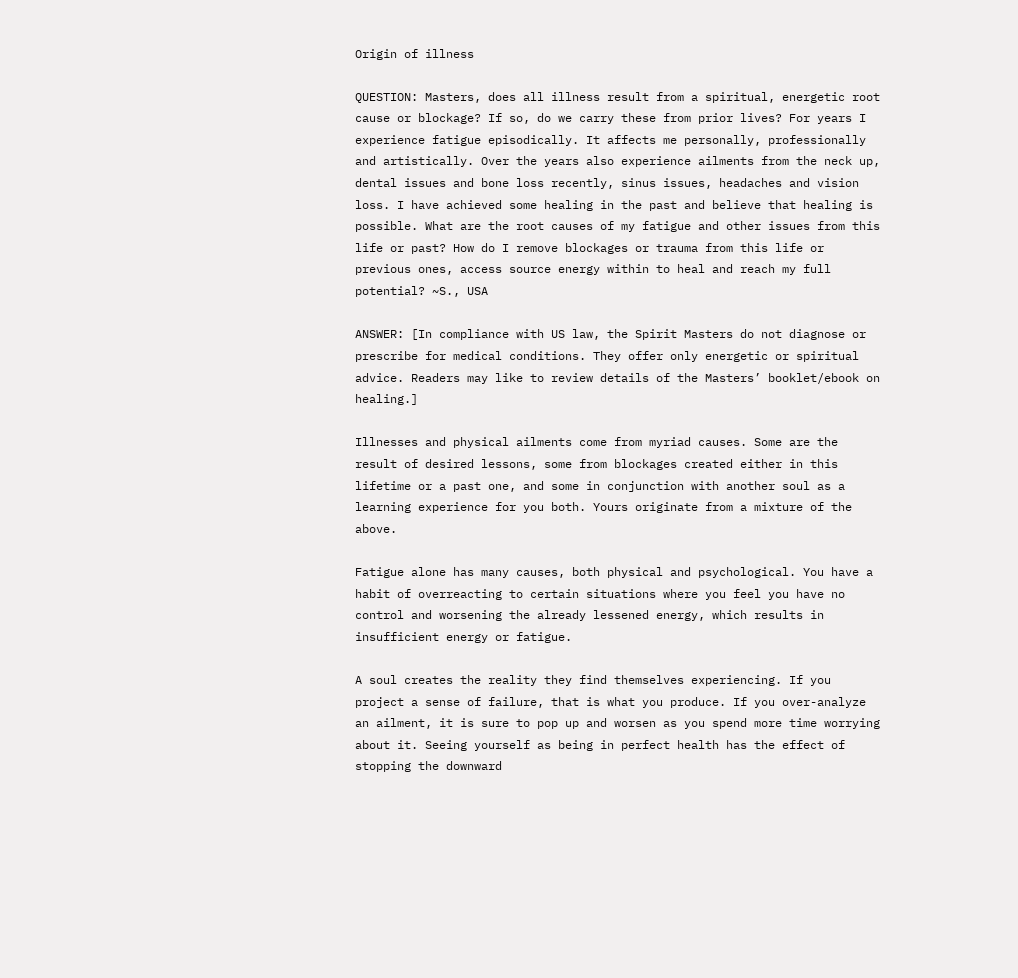Origin of illness

QUESTION: Masters, does all illness result from a spiritual, energetic root cause or blockage? If so, do we carry these from prior lives? For years I experience fatigue episodically. It affects me personally, professionally and artistically. Over the years also experience ailments from the neck up, dental issues and bone loss recently, sinus issues, headaches and vision loss. I have achieved some healing in the past and believe that healing is possible. What are the root causes of my fatigue and other issues from this life or past? How do I remove blockages or trauma from this life or previous ones, access source energy within to heal and reach my full potential? ~S., USA

ANSWER: [In compliance with US law, the Spirit Masters do not diagnose or prescribe for medical conditions. They offer only energetic or spiritual advice. Readers may like to review details of the Masters’ booklet/ebook on healing.]

Illnesses and physical ailments come from myriad causes. Some are the result of desired lessons, some from blockages created either in this lifetime or a past one, and some in conjunction with another soul as a learning experience for you both. Yours originate from a mixture of the above.

Fatigue alone has many causes, both physical and psychological. You have a habit of overreacting to certain situations where you feel you have no control and worsening the already lessened energy, which results in insufficient energy or fatigue.

A soul creates the reality they find themselves experiencing. If you project a sense of failure, that is what you produce. If you over-analyze an ailment, it is sure to pop up and worsen as you spend more time worrying about it. Seeing yourself as being in perfect health has the effect of stopping the downward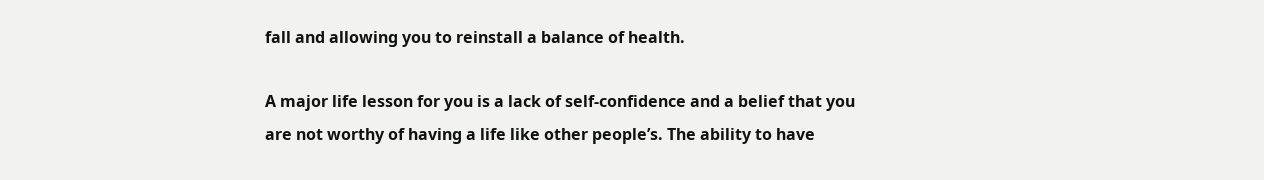fall and allowing you to reinstall a balance of health.

A major life lesson for you is a lack of self-confidence and a belief that you are not worthy of having a life like other people’s. The ability to have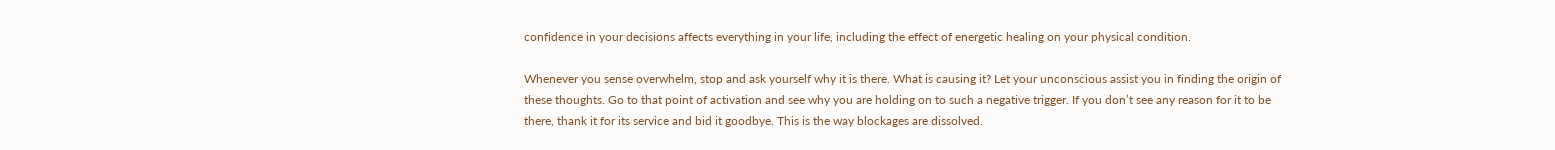confidence in your decisions affects everything in your life, including the effect of energetic healing on your physical condition.

Whenever you sense overwhelm, stop and ask yourself why it is there. What is causing it? Let your unconscious assist you in finding the origin of these thoughts. Go to that point of activation and see why you are holding on to such a negative trigger. If you don’t see any reason for it to be there, thank it for its service and bid it goodbye. This is the way blockages are dissolved.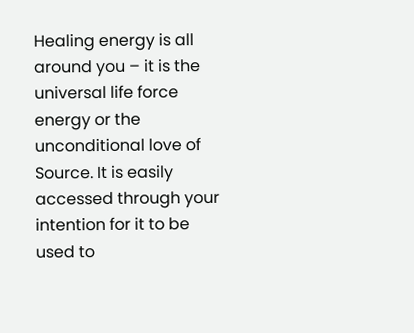Healing energy is all around you – it is the universal life force energy or the unconditional love of Source. It is easily accessed through your intention for it to be used to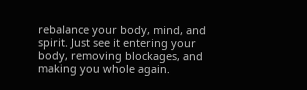rebalance your body, mind, and spirit. Just see it entering your body, removing blockages, and making you whole again.